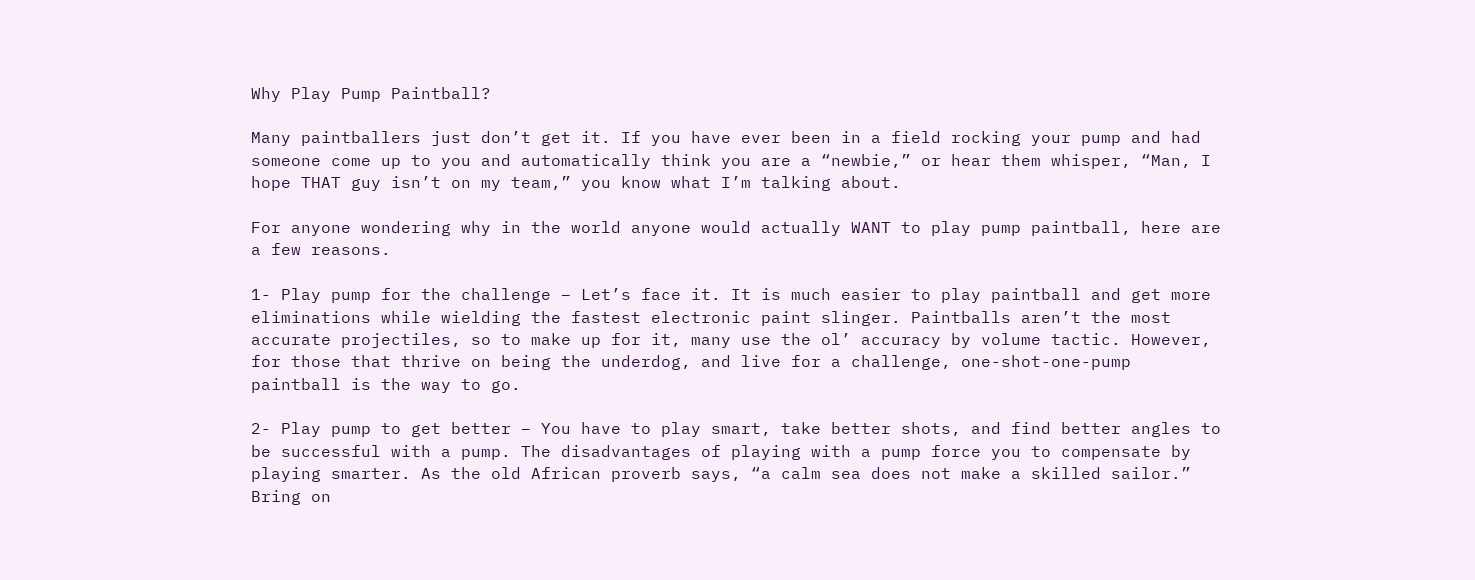Why Play Pump Paintball?

Many paintballers just don’t get it. If you have ever been in a field rocking your pump and had someone come up to you and automatically think you are a “newbie,” or hear them whisper, “Man, I hope THAT guy isn’t on my team,” you know what I’m talking about.

For anyone wondering why in the world anyone would actually WANT to play pump paintball, here are a few reasons.

1- Play pump for the challenge – Let’s face it. It is much easier to play paintball and get more eliminations while wielding the fastest electronic paint slinger. Paintballs aren’t the most accurate projectiles, so to make up for it, many use the ol’ accuracy by volume tactic. However, for those that thrive on being the underdog, and live for a challenge, one-shot-one-pump paintball is the way to go.

2- Play pump to get better – You have to play smart, take better shots, and find better angles to be successful with a pump. The disadvantages of playing with a pump force you to compensate by playing smarter. As the old African proverb says, “a calm sea does not make a skilled sailor.” Bring on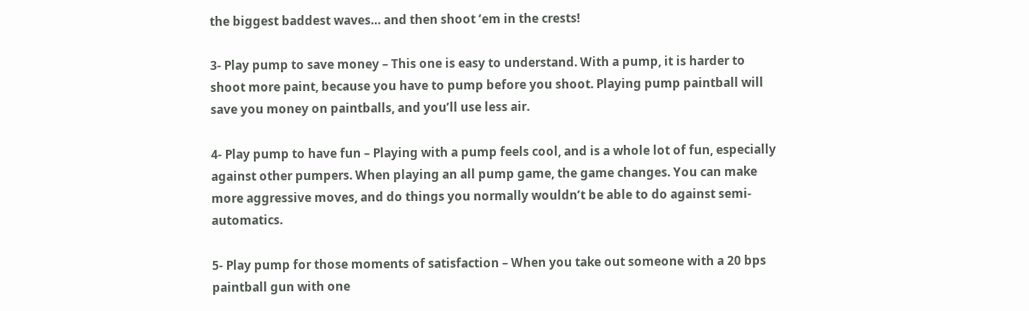the biggest baddest waves… and then shoot ’em in the crests!

3- Play pump to save money – This one is easy to understand. With a pump, it is harder to shoot more paint, because you have to pump before you shoot. Playing pump paintball will save you money on paintballs, and you’ll use less air.

4- Play pump to have fun – Playing with a pump feels cool, and is a whole lot of fun, especially against other pumpers. When playing an all pump game, the game changes. You can make more aggressive moves, and do things you normally wouldn’t be able to do against semi-automatics.

5- Play pump for those moments of satisfaction – When you take out someone with a 20 bps paintball gun with one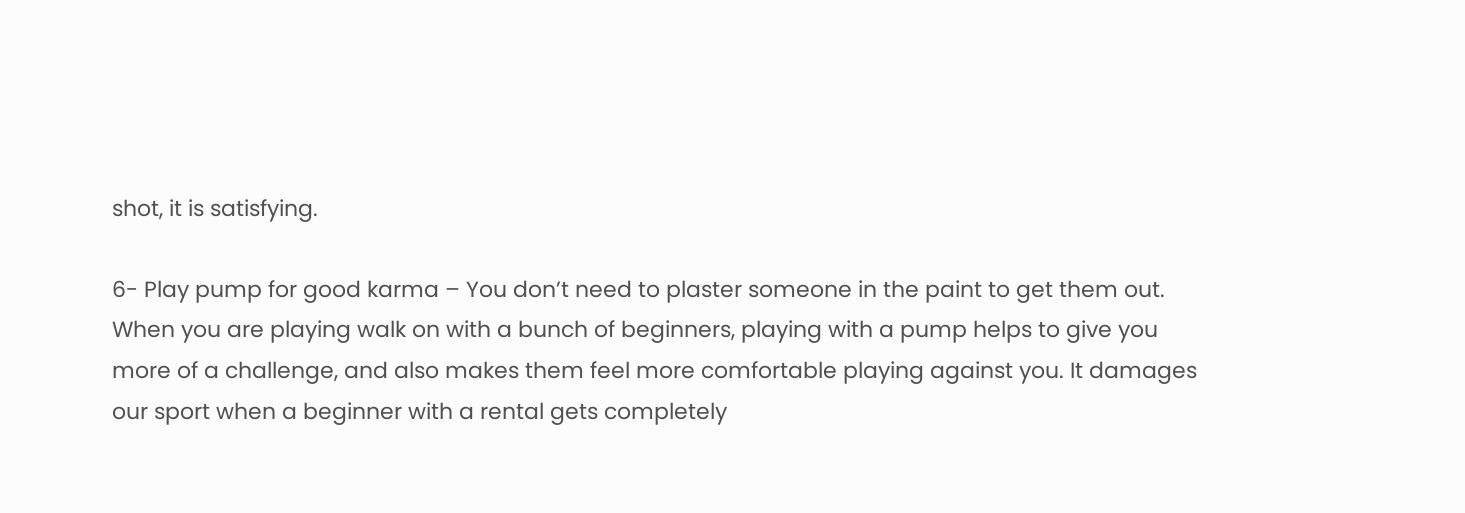shot, it is satisfying.

6- Play pump for good karma – You don’t need to plaster someone in the paint to get them out. When you are playing walk on with a bunch of beginners, playing with a pump helps to give you more of a challenge, and also makes them feel more comfortable playing against you. It damages our sport when a beginner with a rental gets completely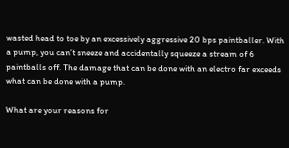wasted head to toe by an excessively aggressive 20 bps paintballer. With a pump, you can’t sneeze and accidentally squeeze a stream of 6 paintballs off. The damage that can be done with an electro far exceeds what can be done with a pump.

What are your reasons for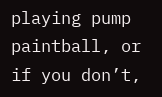playing pump paintball, or if you don’t,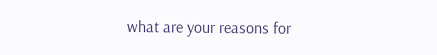what are your reasons for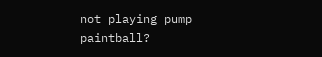not playing pump paintball?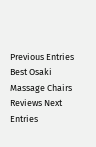Previous Entries Best Osaki Massage Chairs Reviews Next Entries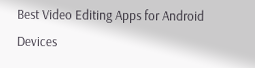Best Video Editing Apps for Android Devices